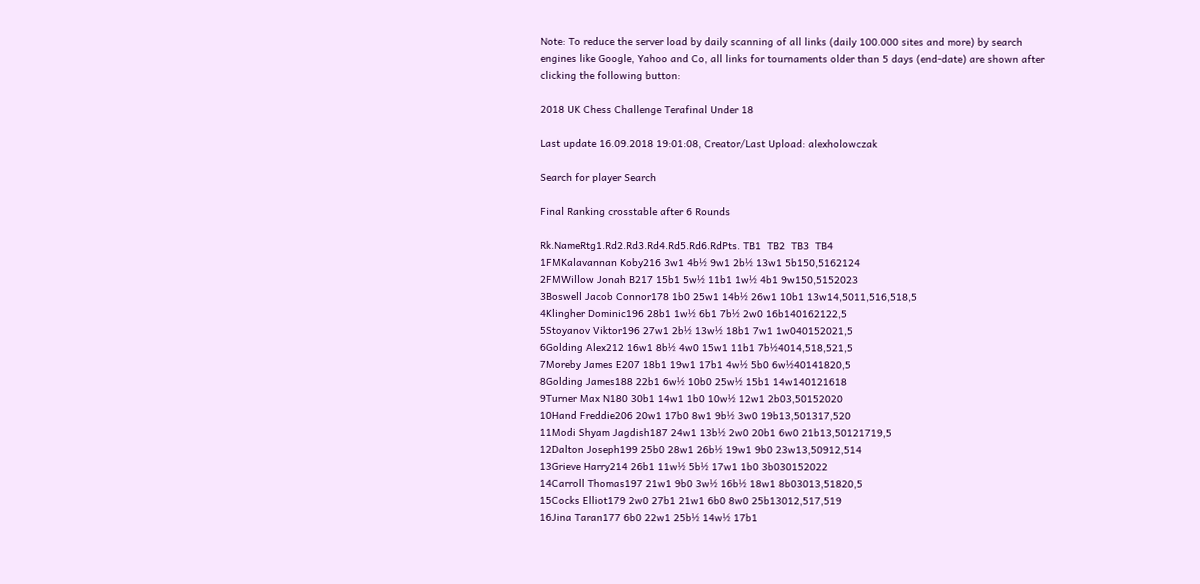Note: To reduce the server load by daily scanning of all links (daily 100.000 sites and more) by search engines like Google, Yahoo and Co, all links for tournaments older than 5 days (end-date) are shown after clicking the following button:

2018 UK Chess Challenge Terafinal Under 18

Last update 16.09.2018 19:01:08, Creator/Last Upload: alexholowczak

Search for player Search

Final Ranking crosstable after 6 Rounds

Rk.NameRtg1.Rd2.Rd3.Rd4.Rd5.Rd6.RdPts. TB1  TB2  TB3  TB4
1FMKalavannan Koby216 3w1 4b½ 9w1 2b½ 13w1 5b150,5162124
2FMWillow Jonah B217 15b1 5w½ 11b1 1w½ 4b1 9w150,5152023
3Boswell Jacob Connor178 1b0 25w1 14b½ 26w1 10b1 13w14,5011,516,518,5
4Klingher Dominic196 28b1 1w½ 6b1 7b½ 2w0 16b140162122,5
5Stoyanov Viktor196 27w1 2b½ 13w½ 18b1 7w1 1w040152021,5
6Golding Alex212 16w1 8b½ 4w0 15w1 11b1 7b½4014,518,521,5
7Moreby James E207 18b1 19w1 17b1 4w½ 5b0 6w½40141820,5
8Golding James188 22b1 6w½ 10b0 25w½ 15b1 14w140121618
9Turner Max N180 30b1 14w1 1b0 10w½ 12w1 2b03,50152020
10Hand Freddie206 20w1 17b0 8w1 9b½ 3w0 19b13,501317,520
11Modi Shyam Jagdish187 24w1 13b½ 2w0 20b1 6w0 21b13,50121719,5
12Dalton Joseph199 25b0 28w1 26b½ 19w1 9b0 23w13,50912,514
13Grieve Harry214 26b1 11w½ 5b½ 17w1 1b0 3b030152022
14Carroll Thomas197 21w1 9b0 3w½ 16b½ 18w1 8b03013,51820,5
15Cocks Elliot179 2w0 27b1 21w1 6b0 8w0 25b13012,517,519
16Jina Taran177 6b0 22w1 25b½ 14w½ 17b1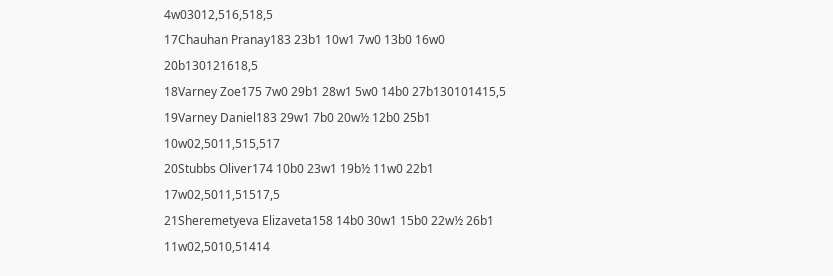4w03012,516,518,5
17Chauhan Pranay183 23b1 10w1 7w0 13b0 16w0 20b130121618,5
18Varney Zoe175 7w0 29b1 28w1 5w0 14b0 27b130101415,5
19Varney Daniel183 29w1 7b0 20w½ 12b0 25b1 10w02,5011,515,517
20Stubbs Oliver174 10b0 23w1 19b½ 11w0 22b1 17w02,5011,51517,5
21Sheremetyeva Elizaveta158 14b0 30w1 15b0 22w½ 26b1 11w02,5010,51414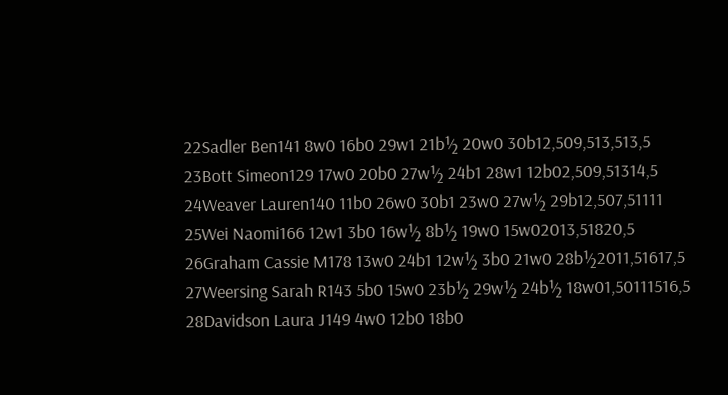22Sadler Ben141 8w0 16b0 29w1 21b½ 20w0 30b12,509,513,513,5
23Bott Simeon129 17w0 20b0 27w½ 24b1 28w1 12b02,509,51314,5
24Weaver Lauren140 11b0 26w0 30b1 23w0 27w½ 29b12,507,51111
25Wei Naomi166 12w1 3b0 16w½ 8b½ 19w0 15w02013,51820,5
26Graham Cassie M178 13w0 24b1 12w½ 3b0 21w0 28b½2011,51617,5
27Weersing Sarah R143 5b0 15w0 23b½ 29w½ 24b½ 18w01,50111516,5
28Davidson Laura J149 4w0 12b0 18b0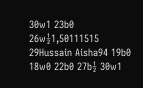30w1 23b0 26w½1,50111515
29Hussain Aisha94 19b0 18w0 22b0 27b½ 30w1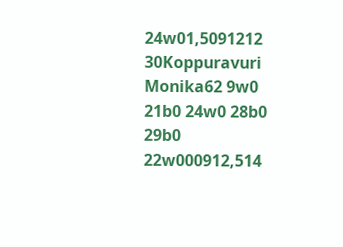24w01,5091212
30Koppuravuri Monika62 9w0 21b0 24w0 28b0 29b0 22w000912,514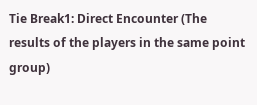Tie Break1: Direct Encounter (The results of the players in the same point group)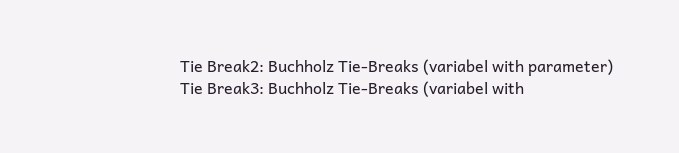Tie Break2: Buchholz Tie-Breaks (variabel with parameter)
Tie Break3: Buchholz Tie-Breaks (variabel with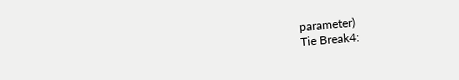parameter)
Tie Break4: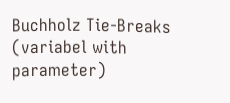Buchholz Tie-Breaks (variabel with parameter)